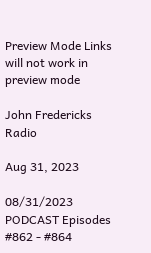Preview Mode Links will not work in preview mode

John Fredericks Radio

Aug 31, 2023

08/31/2023 PODCAST Episodes #862 - #864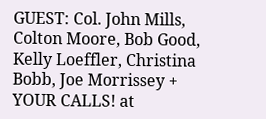GUEST: Col. John Mills, Colton Moore, Bob Good, Kelly Loeffler, Christina Bobb, Joe Morrissey + YOUR CALLS! at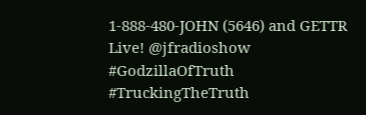1-888-480-JOHN (5646) and GETTR Live! @jfradioshow #GodzillaOfTruth #TruckingTheTruth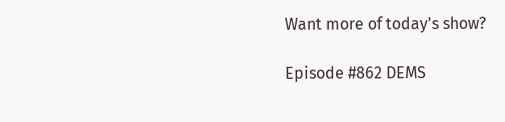Want more of today's show?

Episode #862 DEMS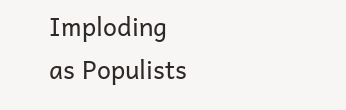Imploding as Populists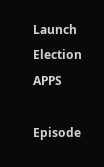Launch Election APPS

Episode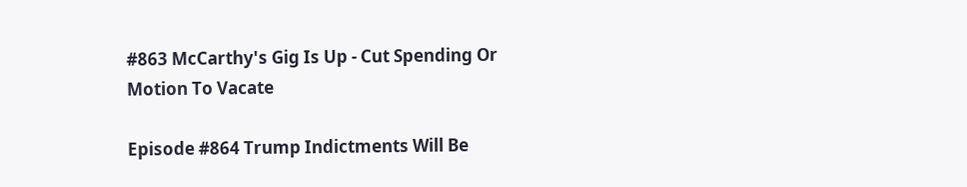#863 McCarthy's Gig Is Up - Cut Spending Or Motion To Vacate

Episode #864 Trump Indictments Will Be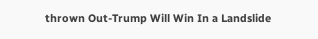thrown Out-Trump Will Win In a Landslide